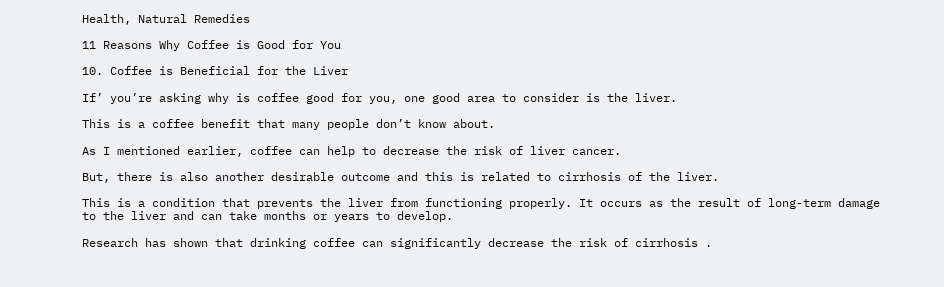Health, Natural Remedies

11 Reasons Why Coffee is Good for You

10. Coffee is Beneficial for the Liver

If’ you’re asking why is coffee good for you, one good area to consider is the liver.

This is a coffee benefit that many people don’t know about.

As I mentioned earlier, coffee can help to decrease the risk of liver cancer.

But, there is also another desirable outcome and this is related to cirrhosis of the liver.

This is a condition that prevents the liver from functioning properly. It occurs as the result of long-term damage to the liver and can take months or years to develop.

Research has shown that drinking coffee can significantly decrease the risk of cirrhosis .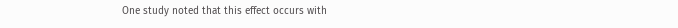One study noted that this effect occurs with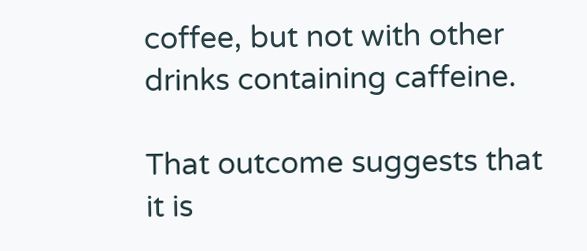coffee, but not with other drinks containing caffeine.

That outcome suggests that it is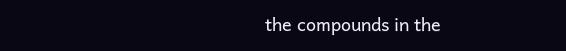the compounds in the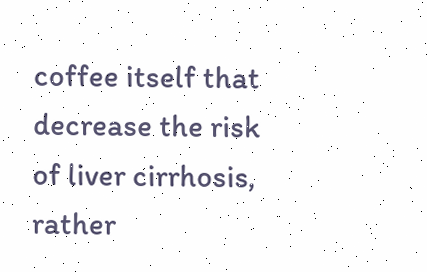coffee itself that decrease the risk of liver cirrhosis, rather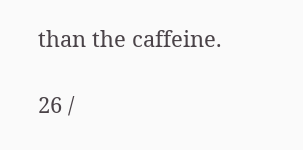than the caffeine.

26 /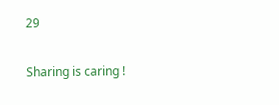29

Sharing is caring !